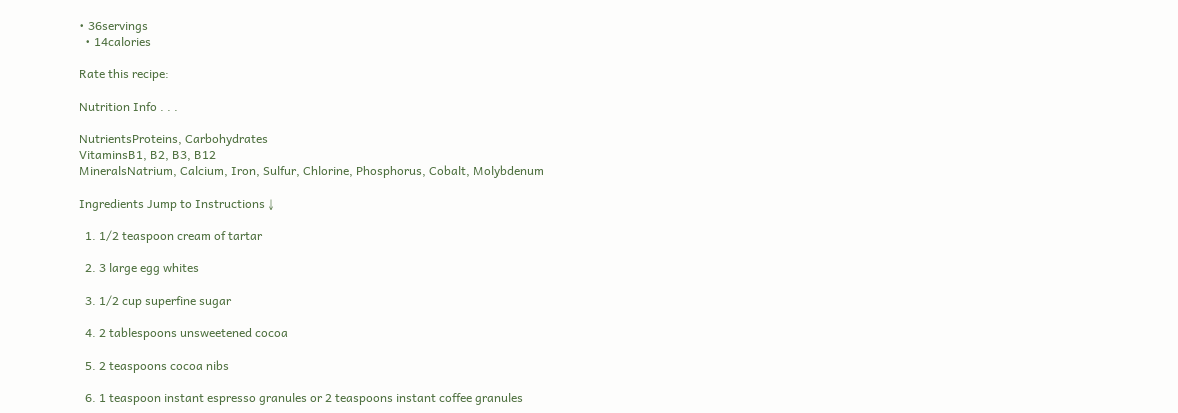• 36servings
  • 14calories

Rate this recipe:

Nutrition Info . . .

NutrientsProteins, Carbohydrates
VitaminsB1, B2, B3, B12
MineralsNatrium, Calcium, Iron, Sulfur, Chlorine, Phosphorus, Cobalt, Molybdenum

Ingredients Jump to Instructions ↓

  1. 1/2 teaspoon cream of tartar

  2. 3 large egg whites

  3. 1/2 cup superfine sugar

  4. 2 tablespoons unsweetened cocoa

  5. 2 teaspoons cocoa nibs

  6. 1 teaspoon instant espresso granules or 2 teaspoons instant coffee granules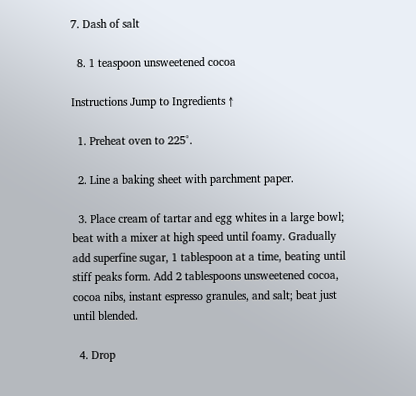7. Dash of salt

  8. 1 teaspoon unsweetened cocoa

Instructions Jump to Ingredients ↑

  1. Preheat oven to 225°.

  2. Line a baking sheet with parchment paper.

  3. Place cream of tartar and egg whites in a large bowl; beat with a mixer at high speed until foamy. Gradually add superfine sugar, 1 tablespoon at a time, beating until stiff peaks form. Add 2 tablespoons unsweetened cocoa, cocoa nibs, instant espresso granules, and salt; beat just until blended.

  4. Drop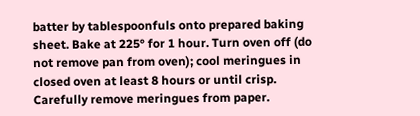batter by tablespoonfuls onto prepared baking sheet. Bake at 225° for 1 hour. Turn oven off (do not remove pan from oven); cool meringues in closed oven at least 8 hours or until crisp. Carefully remove meringues from paper.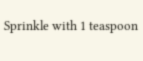Sprinkle with 1 teaspoon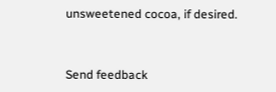unsweetened cocoa, if desired.


Send feedback